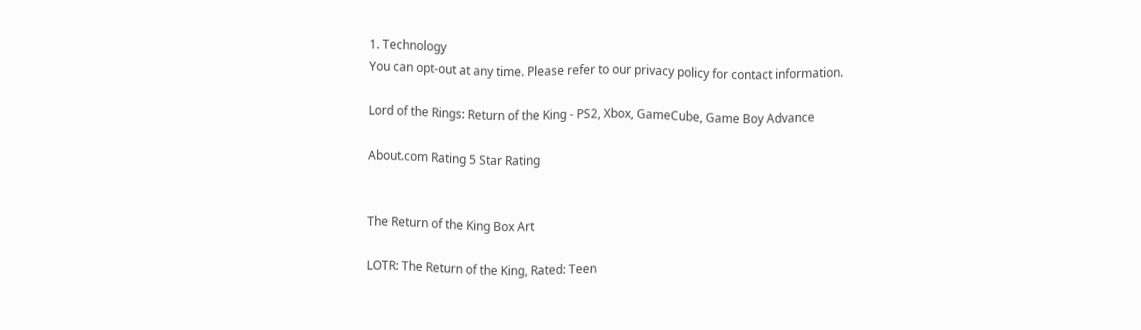1. Technology
You can opt-out at any time. Please refer to our privacy policy for contact information.

Lord of the Rings: Return of the King - PS2, Xbox, GameCube, Game Boy Advance

About.com Rating 5 Star Rating


The Return of the King Box Art

LOTR: The Return of the King, Rated: Teen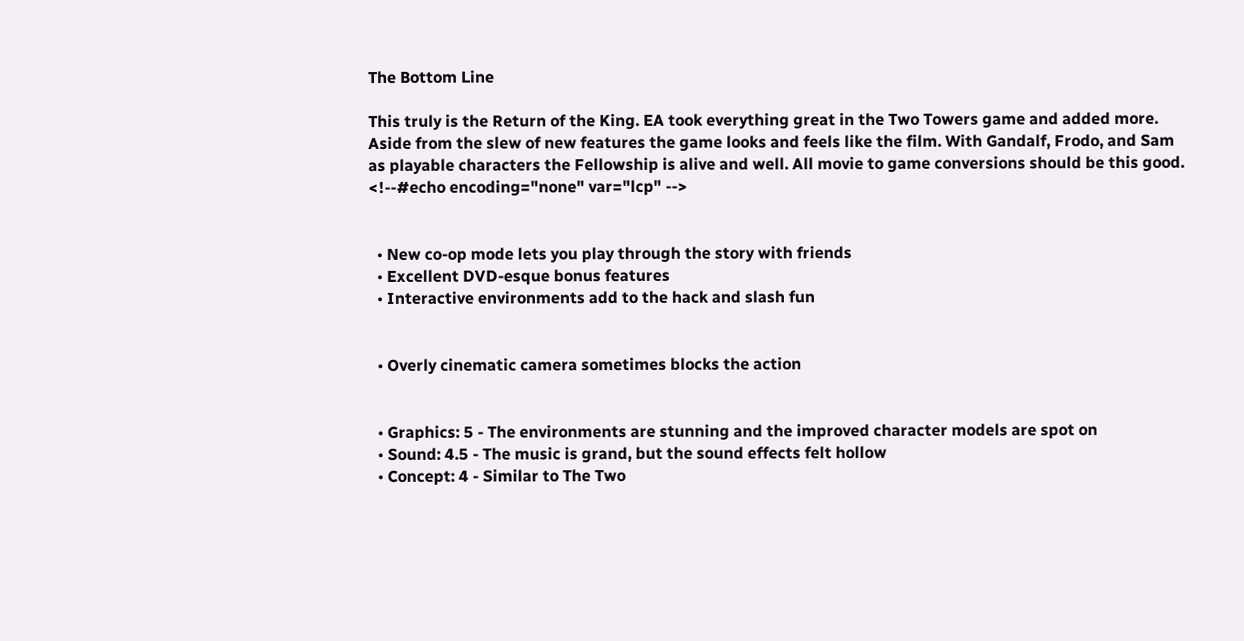The Bottom Line

This truly is the Return of the King. EA took everything great in the Two Towers game and added more. Aside from the slew of new features the game looks and feels like the film. With Gandalf, Frodo, and Sam as playable characters the Fellowship is alive and well. All movie to game conversions should be this good.
<!--#echo encoding="none" var="lcp" -->


  • New co-op mode lets you play through the story with friends
  • Excellent DVD-esque bonus features
  • Interactive environments add to the hack and slash fun


  • Overly cinematic camera sometimes blocks the action


  • Graphics: 5 - The environments are stunning and the improved character models are spot on
  • Sound: 4.5 - The music is grand, but the sound effects felt hollow
  • Concept: 4 - Similar to The Two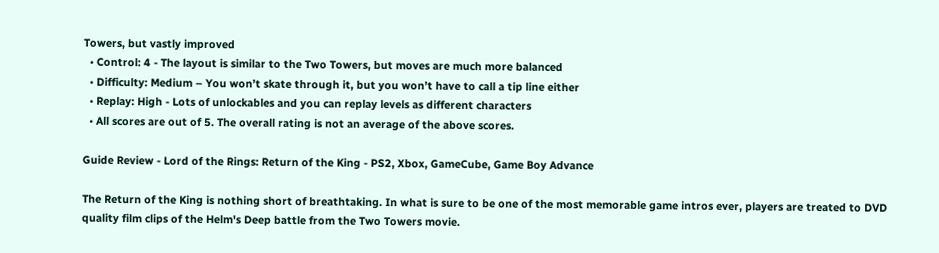Towers, but vastly improved
  • Control: 4 - The layout is similar to the Two Towers, but moves are much more balanced
  • Difficulty: Medium – You won’t skate through it, but you won’t have to call a tip line either
  • Replay: High - Lots of unlockables and you can replay levels as different characters
  • All scores are out of 5. The overall rating is not an average of the above scores.

Guide Review - Lord of the Rings: Return of the King - PS2, Xbox, GameCube, Game Boy Advance

The Return of the King is nothing short of breathtaking. In what is sure to be one of the most memorable game intros ever, players are treated to DVD quality film clips of the Helm's Deep battle from the Two Towers movie.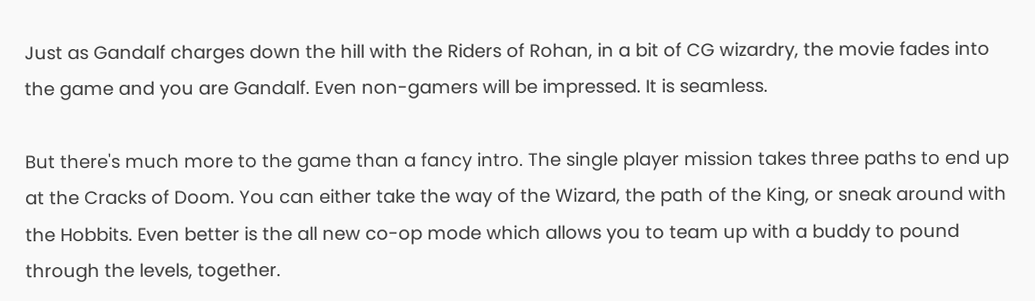Just as Gandalf charges down the hill with the Riders of Rohan, in a bit of CG wizardry, the movie fades into the game and you are Gandalf. Even non-gamers will be impressed. It is seamless.

But there's much more to the game than a fancy intro. The single player mission takes three paths to end up at the Cracks of Doom. You can either take the way of the Wizard, the path of the King, or sneak around with the Hobbits. Even better is the all new co-op mode which allows you to team up with a buddy to pound through the levels, together.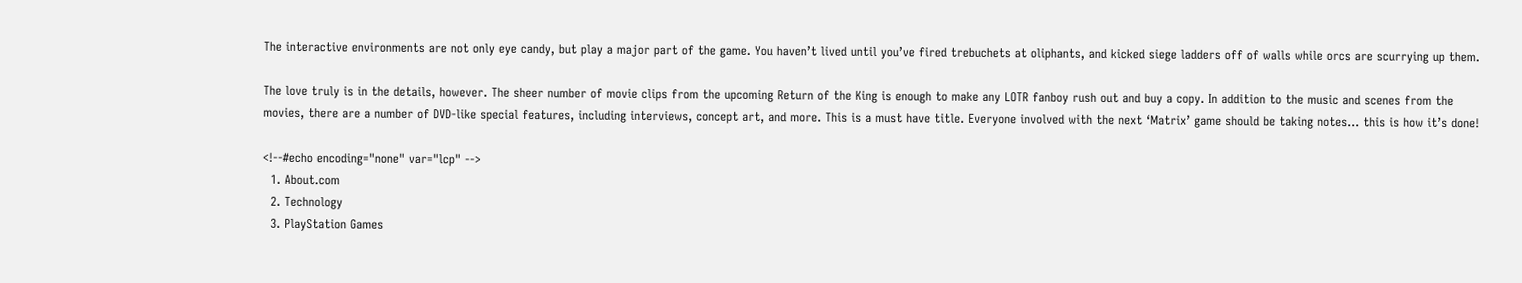The interactive environments are not only eye candy, but play a major part of the game. You haven’t lived until you’ve fired trebuchets at oliphants, and kicked siege ladders off of walls while orcs are scurrying up them.

The love truly is in the details, however. The sheer number of movie clips from the upcoming Return of the King is enough to make any LOTR fanboy rush out and buy a copy. In addition to the music and scenes from the movies, there are a number of DVD-like special features, including interviews, concept art, and more. This is a must have title. Everyone involved with the next ‘Matrix’ game should be taking notes… this is how it’s done!

<!--#echo encoding="none" var="lcp" -->
  1. About.com
  2. Technology
  3. PlayStation Games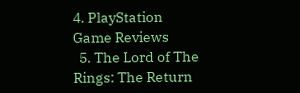4. PlayStation Game Reviews
  5. The Lord of The Rings: The Return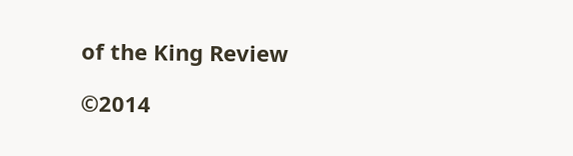of the King Review

©2014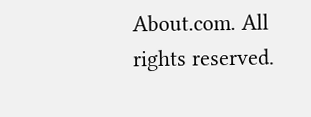About.com. All rights reserved.